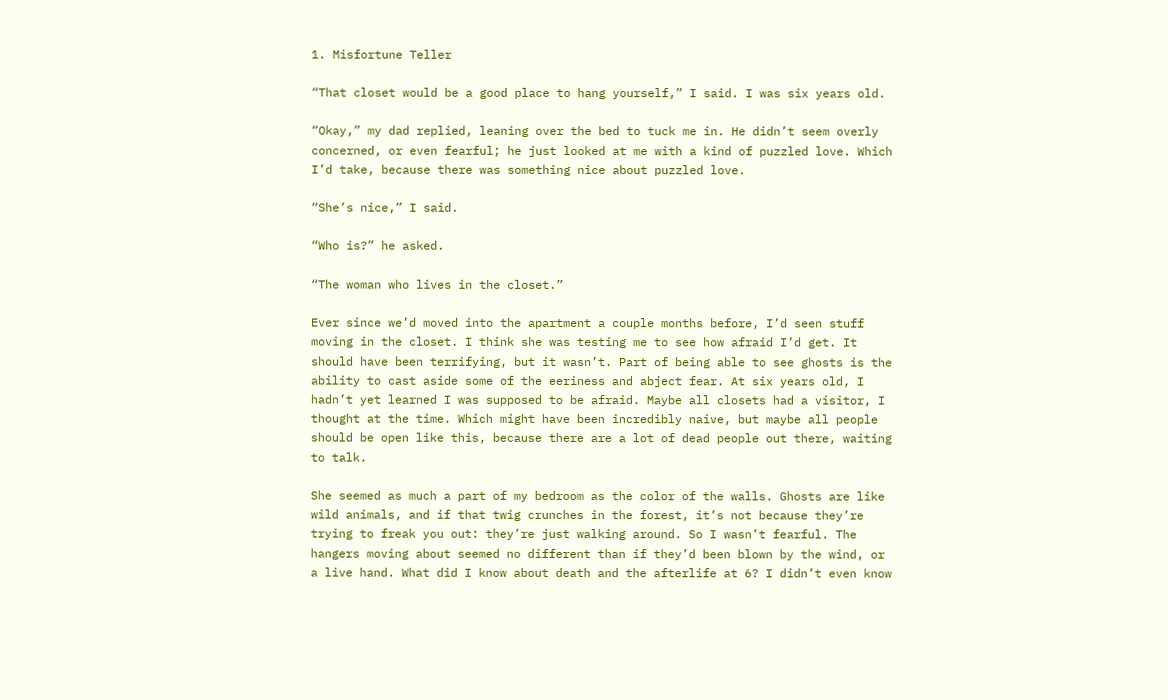1. Misfortune Teller

“That closet would be a good place to hang yourself,” I said. I was six years old.

“Okay,” my dad replied, leaning over the bed to tuck me in. He didn’t seem overly concerned, or even fearful; he just looked at me with a kind of puzzled love. Which I’d take, because there was something nice about puzzled love.

“She’s nice,” I said.

“Who is?” he asked.

“The woman who lives in the closet.”

Ever since we’d moved into the apartment a couple months before, I’d seen stuff moving in the closet. I think she was testing me to see how afraid I’d get. It should have been terrifying, but it wasn’t. Part of being able to see ghosts is the ability to cast aside some of the eeriness and abject fear. At six years old, I hadn’t yet learned I was supposed to be afraid. Maybe all closets had a visitor, I thought at the time. Which might have been incredibly naive, but maybe all people should be open like this, because there are a lot of dead people out there, waiting to talk.

She seemed as much a part of my bedroom as the color of the walls. Ghosts are like wild animals, and if that twig crunches in the forest, it’s not because they’re trying to freak you out: they’re just walking around. So I wasn’t fearful. The hangers moving about seemed no different than if they’d been blown by the wind, or a live hand. What did I know about death and the afterlife at 6? I didn’t even know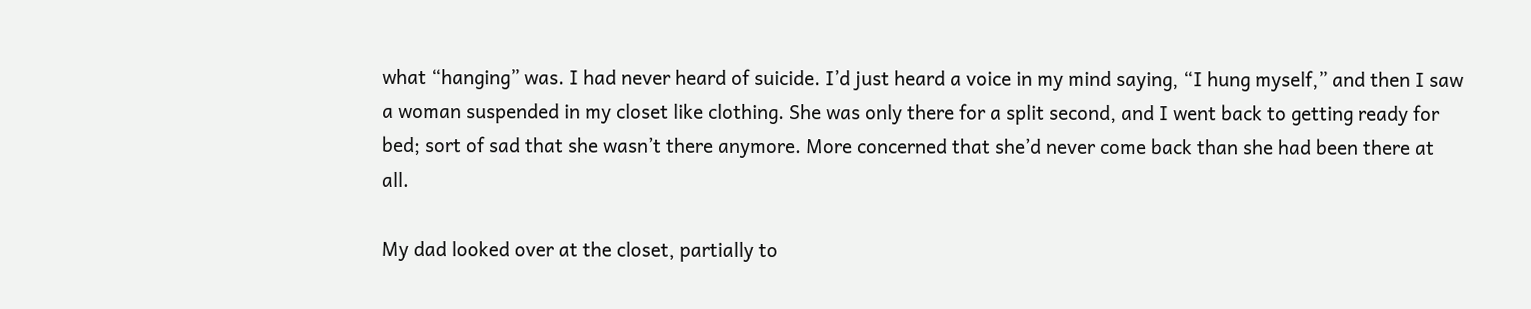what “hanging” was. I had never heard of suicide. I’d just heard a voice in my mind saying, “I hung myself,” and then I saw a woman suspended in my closet like clothing. She was only there for a split second, and I went back to getting ready for bed; sort of sad that she wasn’t there anymore. More concerned that she’d never come back than she had been there at all.

My dad looked over at the closet, partially to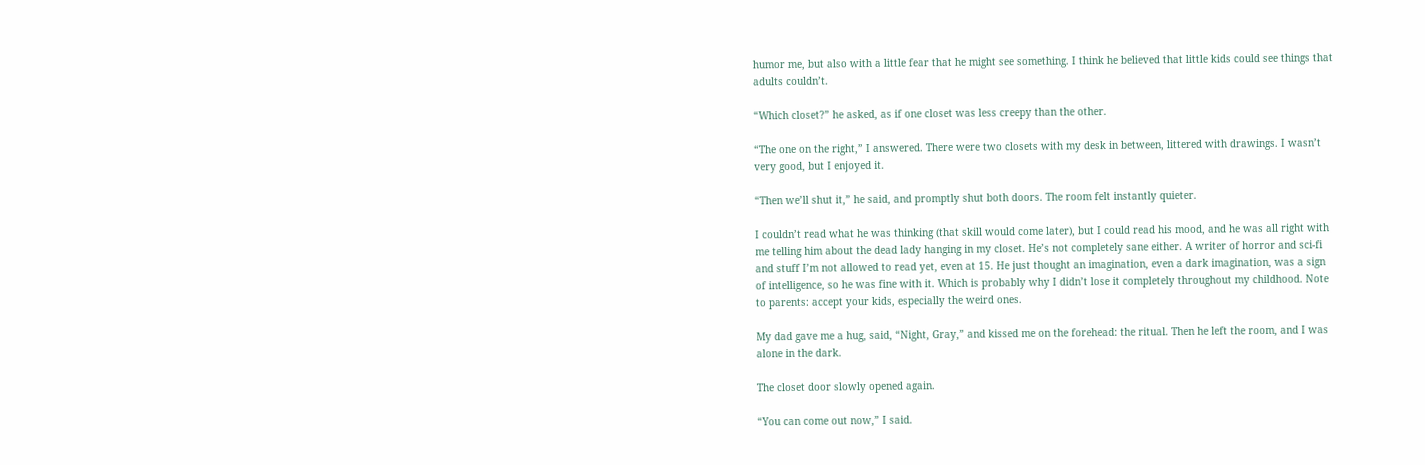humor me, but also with a little fear that he might see something. I think he believed that little kids could see things that adults couldn’t.

“Which closet?” he asked, as if one closet was less creepy than the other.

“The one on the right,” I answered. There were two closets with my desk in between, littered with drawings. I wasn’t very good, but I enjoyed it.

“Then we’ll shut it,” he said, and promptly shut both doors. The room felt instantly quieter.

I couldn’t read what he was thinking (that skill would come later), but I could read his mood, and he was all right with me telling him about the dead lady hanging in my closet. He’s not completely sane either. A writer of horror and sci-fi and stuff I’m not allowed to read yet, even at 15. He just thought an imagination, even a dark imagination, was a sign of intelligence, so he was fine with it. Which is probably why I didn’t lose it completely throughout my childhood. Note to parents: accept your kids, especially the weird ones.

My dad gave me a hug, said, “Night, Gray,” and kissed me on the forehead: the ritual. Then he left the room, and I was alone in the dark.

The closet door slowly opened again.

“You can come out now,” I said.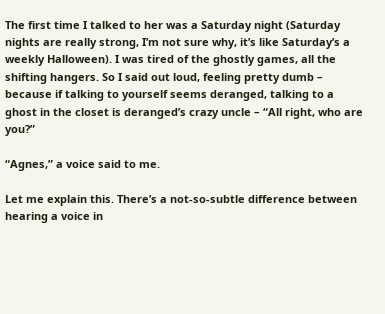The first time I talked to her was a Saturday night (Saturday nights are really strong, I’m not sure why, it’s like Saturday’s a weekly Halloween). I was tired of the ghostly games, all the shifting hangers. So I said out loud, feeling pretty dumb – because if talking to yourself seems deranged, talking to a ghost in the closet is deranged’s crazy uncle – “All right, who are you?”

“Agnes,” a voice said to me.

Let me explain this. There’s a not-so-subtle difference between hearing a voice in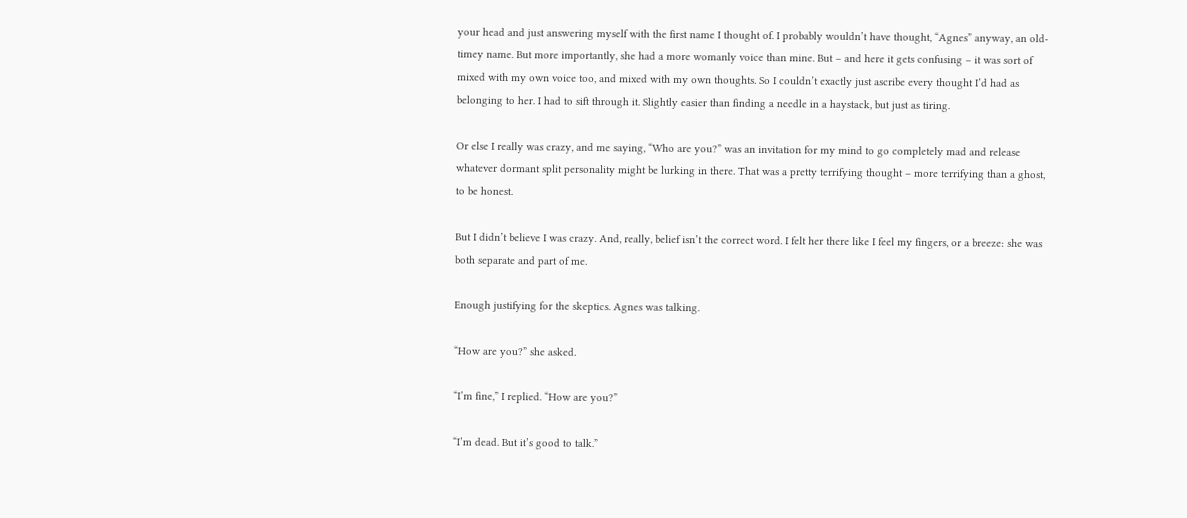your head and just answering myself with the first name I thought of. I probably wouldn’t have thought, “Agnes” anyway, an old-timey name. But more importantly, she had a more womanly voice than mine. But – and here it gets confusing – it was sort of mixed with my own voice too, and mixed with my own thoughts. So I couldn’t exactly just ascribe every thought I’d had as belonging to her. I had to sift through it. Slightly easier than finding a needle in a haystack, but just as tiring.

Or else I really was crazy, and me saying, “Who are you?” was an invitation for my mind to go completely mad and release whatever dormant split personality might be lurking in there. That was a pretty terrifying thought – more terrifying than a ghost, to be honest.

But I didn’t believe I was crazy. And, really, belief isn’t the correct word. I felt her there like I feel my fingers, or a breeze: she was both separate and part of me.

Enough justifying for the skeptics. Agnes was talking.

“How are you?” she asked.

“I’m fine,” I replied. “How are you?”

“I’m dead. But it’s good to talk.”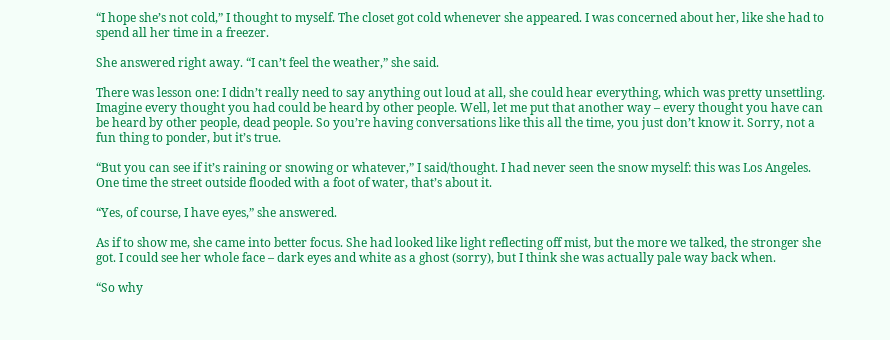“I hope she’s not cold,” I thought to myself. The closet got cold whenever she appeared. I was concerned about her, like she had to spend all her time in a freezer.

She answered right away. “I can’t feel the weather,” she said.

There was lesson one: I didn’t really need to say anything out loud at all, she could hear everything, which was pretty unsettling. Imagine every thought you had could be heard by other people. Well, let me put that another way – every thought you have can be heard by other people, dead people. So you’re having conversations like this all the time, you just don’t know it. Sorry, not a fun thing to ponder, but it’s true.

“But you can see if it’s raining or snowing or whatever,” I said/thought. I had never seen the snow myself: this was Los Angeles. One time the street outside flooded with a foot of water, that’s about it.

“Yes, of course, I have eyes,” she answered.

As if to show me, she came into better focus. She had looked like light reflecting off mist, but the more we talked, the stronger she got. I could see her whole face – dark eyes and white as a ghost (sorry), but I think she was actually pale way back when.

“So why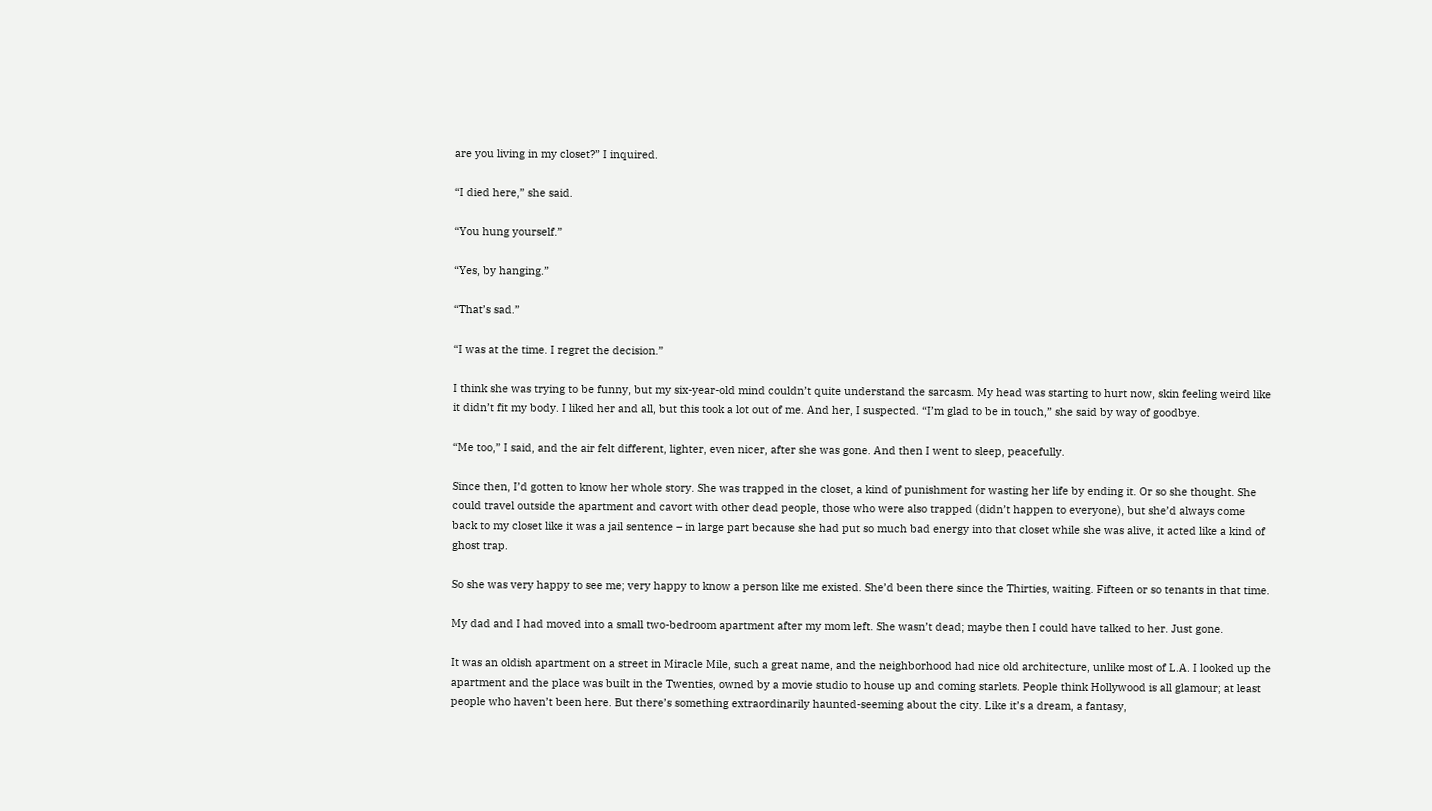are you living in my closet?” I inquired.

“I died here,” she said.

“You hung yourself.”

“Yes, by hanging.”

“That’s sad.”

“I was at the time. I regret the decision.”

I think she was trying to be funny, but my six-year-old mind couldn’t quite understand the sarcasm. My head was starting to hurt now, skin feeling weird like it didn’t fit my body. I liked her and all, but this took a lot out of me. And her, I suspected. “I’m glad to be in touch,” she said by way of goodbye.

“Me too,” I said, and the air felt different, lighter, even nicer, after she was gone. And then I went to sleep, peacefully.

Since then, I’d gotten to know her whole story. She was trapped in the closet, a kind of punishment for wasting her life by ending it. Or so she thought. She could travel outside the apartment and cavort with other dead people, those who were also trapped (didn’t happen to everyone), but she’d always come back to my closet like it was a jail sentence – in large part because she had put so much bad energy into that closet while she was alive, it acted like a kind of ghost trap.

So she was very happy to see me; very happy to know a person like me existed. She’d been there since the Thirties, waiting. Fifteen or so tenants in that time.

My dad and I had moved into a small two-bedroom apartment after my mom left. She wasn’t dead; maybe then I could have talked to her. Just gone.

It was an oldish apartment on a street in Miracle Mile, such a great name, and the neighborhood had nice old architecture, unlike most of L.A. I looked up the apartment and the place was built in the Twenties, owned by a movie studio to house up and coming starlets. People think Hollywood is all glamour; at least people who haven’t been here. But there’s something extraordinarily haunted-seeming about the city. Like it’s a dream, a fantasy,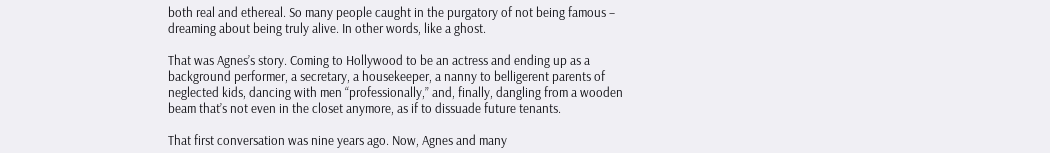both real and ethereal. So many people caught in the purgatory of not being famous – dreaming about being truly alive. In other words, like a ghost.

That was Agnes’s story. Coming to Hollywood to be an actress and ending up as a background performer, a secretary, a housekeeper, a nanny to belligerent parents of neglected kids, dancing with men “professionally,” and, finally, dangling from a wooden beam that’s not even in the closet anymore, as if to dissuade future tenants.

That first conversation was nine years ago. Now, Agnes and many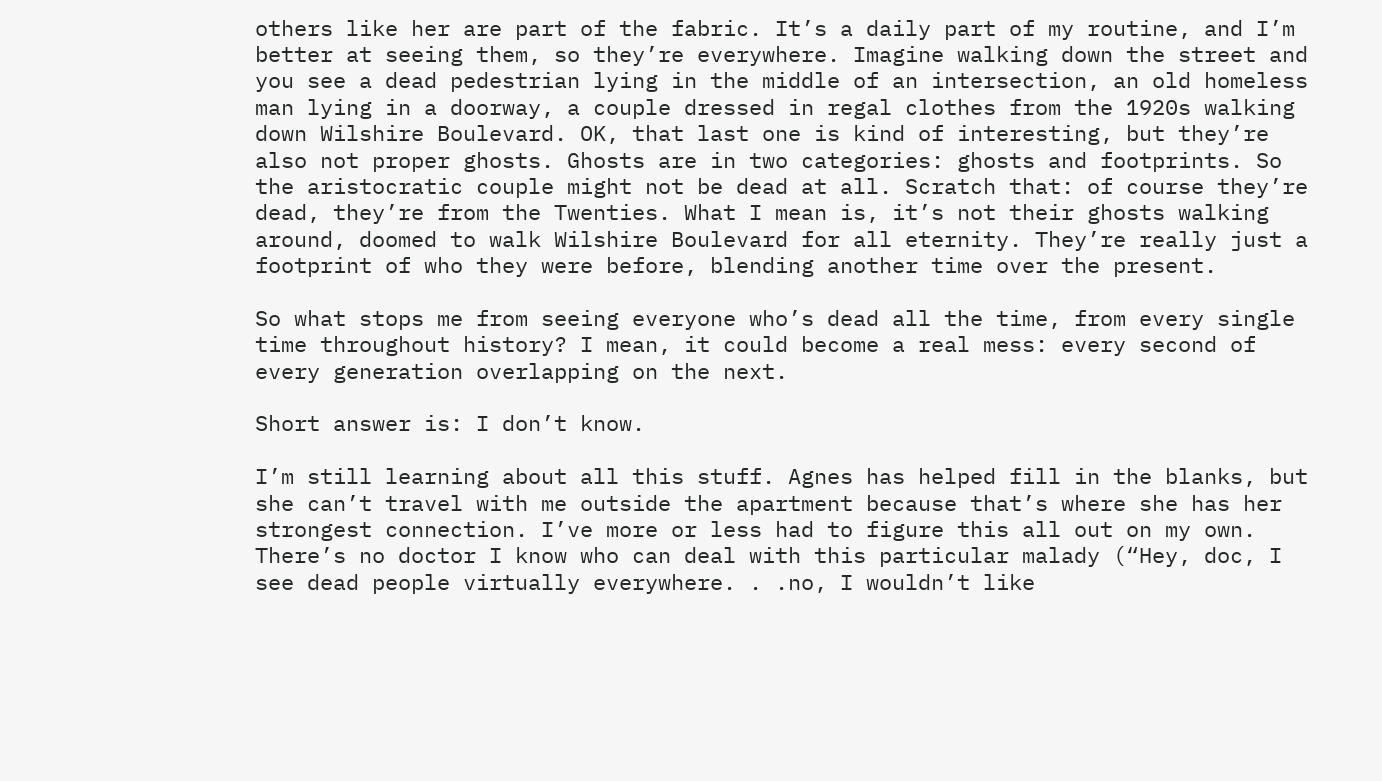others like her are part of the fabric. It’s a daily part of my routine, and I’m better at seeing them, so they’re everywhere. Imagine walking down the street and you see a dead pedestrian lying in the middle of an intersection, an old homeless man lying in a doorway, a couple dressed in regal clothes from the 1920s walking down Wilshire Boulevard. OK, that last one is kind of interesting, but they’re also not proper ghosts. Ghosts are in two categories: ghosts and footprints. So the aristocratic couple might not be dead at all. Scratch that: of course they’re dead, they’re from the Twenties. What I mean is, it’s not their ghosts walking around, doomed to walk Wilshire Boulevard for all eternity. They’re really just a footprint of who they were before, blending another time over the present.

So what stops me from seeing everyone who’s dead all the time, from every single time throughout history? I mean, it could become a real mess: every second of every generation overlapping on the next.

Short answer is: I don’t know.

I’m still learning about all this stuff. Agnes has helped fill in the blanks, but she can’t travel with me outside the apartment because that’s where she has her strongest connection. I’ve more or less had to figure this all out on my own. There’s no doctor I know who can deal with this particular malady (“Hey, doc, I see dead people virtually everywhere. . .no, I wouldn’t like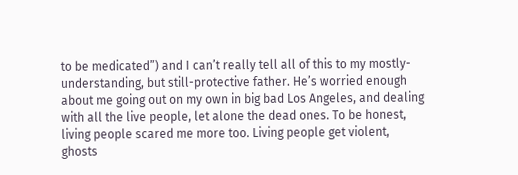to be medicated”) and I can’t really tell all of this to my mostly-understanding, but still-protective father. He’s worried enough about me going out on my own in big bad Los Angeles, and dealing with all the live people, let alone the dead ones. To be honest, living people scared me more too. Living people get violent, ghosts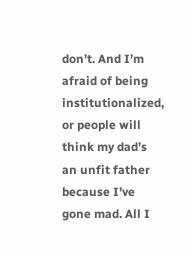don’t. And I’m afraid of being institutionalized, or people will think my dad’s an unfit father because I’ve gone mad. All I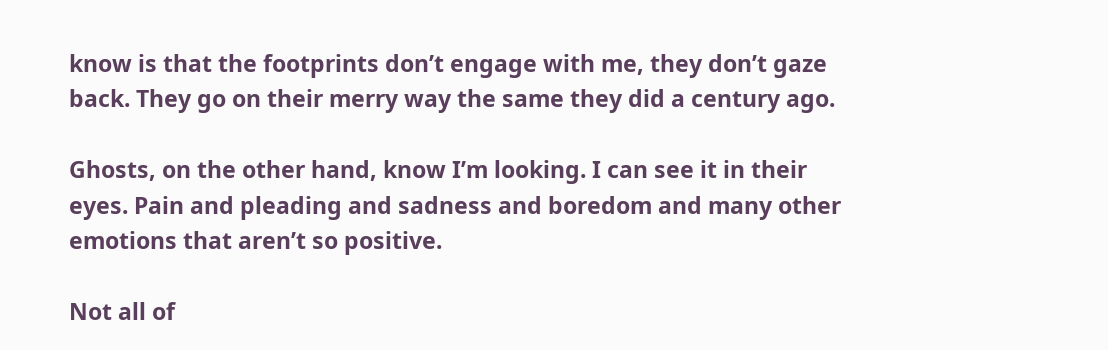know is that the footprints don’t engage with me, they don’t gaze back. They go on their merry way the same they did a century ago.

Ghosts, on the other hand, know I’m looking. I can see it in their eyes. Pain and pleading and sadness and boredom and many other emotions that aren’t so positive.

Not all of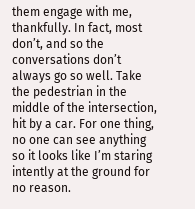them engage with me, thankfully. In fact, most don’t, and so the conversations don’t always go so well. Take the pedestrian in the middle of the intersection, hit by a car. For one thing, no one can see anything so it looks like I’m staring intently at the ground for no reason.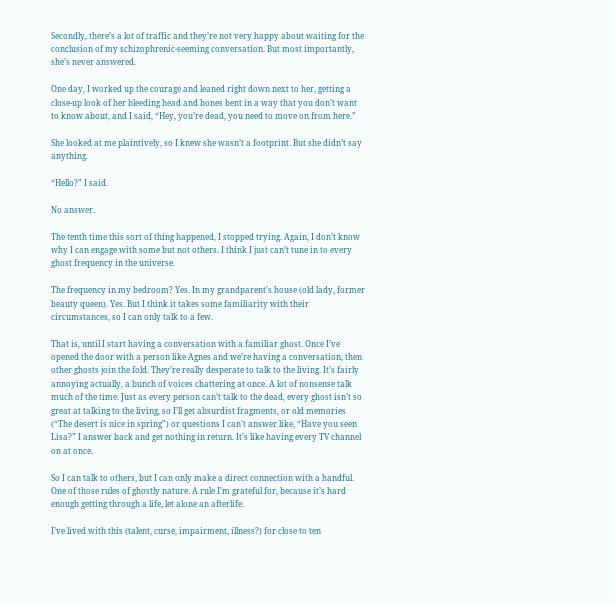Secondly, there’s a lot of traffic and they’re not very happy about waiting for the conclusion of my schizophrenic-seeming conversation. But most importantly, she’s never answered.

One day, I worked up the courage and leaned right down next to her, getting a close-up look of her bleeding head and bones bent in a way that you don’t want to know about, and I said, “Hey, you’re dead, you need to move on from here.”

She looked at me plaintively, so I knew she wasn’t a footprint. But she didn’t say anything.

“Hello?” I said.

No answer.

The tenth time this sort of thing happened, I stopped trying. Again, I don’t know why I can engage with some but not others. I think I just can’t tune in to every ghost frequency in the universe.

The frequency in my bedroom? Yes. In my grandparent’s house (old lady, former beauty queen). Yes. But I think it takes some familiarity with their circumstances, so I can only talk to a few.

That is, until I start having a conversation with a familiar ghost. Once I’ve opened the door with a person like Agnes and we’re having a conversation, then other ghosts join the fold. They’re really desperate to talk to the living. It’s fairly annoying actually, a bunch of voices chattering at once. A lot of nonsense talk much of the time. Just as every person can’t talk to the dead, every ghost isn’t so great at talking to the living, so I’ll get absurdist fragments, or old memories (“The desert is nice in spring”) or questions I can’t answer like, “Have you seen Lisa?” I answer back and get nothing in return. It’s like having every TV channel on at once.

So I can talk to others, but I can only make a direct connection with a handful. One of those rules of ghostly nature. A rule I’m grateful for, because it’s hard enough getting through a life, let alone an afterlife.

I’ve lived with this (talent, curse, impairment, illness?) for close to ten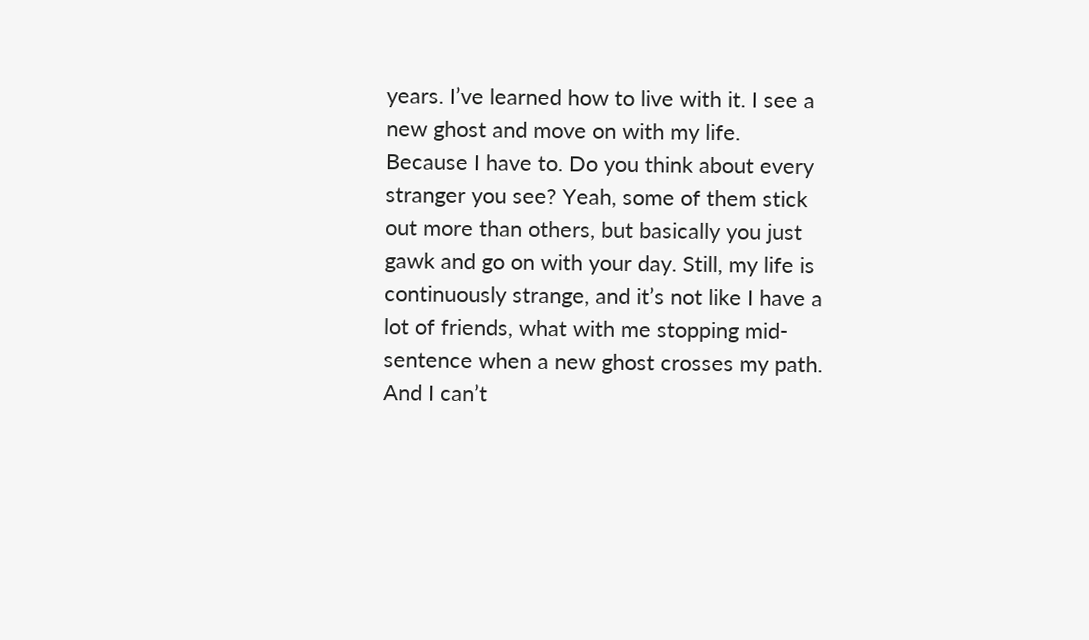years. I’ve learned how to live with it. I see a new ghost and move on with my life. Because I have to. Do you think about every stranger you see? Yeah, some of them stick out more than others, but basically you just gawk and go on with your day. Still, my life is continuously strange, and it’s not like I have a lot of friends, what with me stopping mid-sentence when a new ghost crosses my path. And I can’t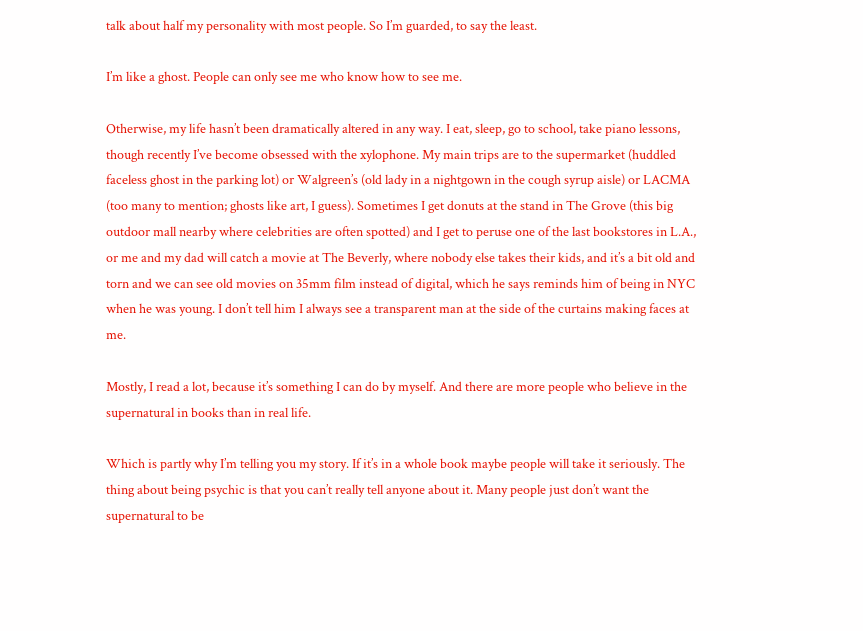talk about half my personality with most people. So I’m guarded, to say the least.

I’m like a ghost. People can only see me who know how to see me.

Otherwise, my life hasn’t been dramatically altered in any way. I eat, sleep, go to school, take piano lessons, though recently I’ve become obsessed with the xylophone. My main trips are to the supermarket (huddled faceless ghost in the parking lot) or Walgreen’s (old lady in a nightgown in the cough syrup aisle) or LACMA (too many to mention; ghosts like art, I guess). Sometimes I get donuts at the stand in The Grove (this big outdoor mall nearby where celebrities are often spotted) and I get to peruse one of the last bookstores in L.A., or me and my dad will catch a movie at The Beverly, where nobody else takes their kids, and it’s a bit old and torn and we can see old movies on 35mm film instead of digital, which he says reminds him of being in NYC when he was young. I don’t tell him I always see a transparent man at the side of the curtains making faces at me.

Mostly, I read a lot, because it’s something I can do by myself. And there are more people who believe in the supernatural in books than in real life.

Which is partly why I’m telling you my story. If it’s in a whole book maybe people will take it seriously. The thing about being psychic is that you can’t really tell anyone about it. Many people just don’t want the supernatural to be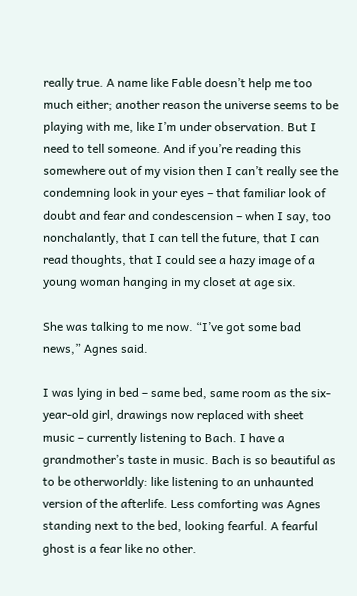really true. A name like Fable doesn’t help me too much either; another reason the universe seems to be playing with me, like I’m under observation. But I need to tell someone. And if you’re reading this somewhere out of my vision then I can’t really see the condemning look in your eyes – that familiar look of doubt and fear and condescension – when I say, too nonchalantly, that I can tell the future, that I can read thoughts, that I could see a hazy image of a young woman hanging in my closet at age six.

She was talking to me now. “I’ve got some bad news,” Agnes said.

I was lying in bed – same bed, same room as the six-year-old girl, drawings now replaced with sheet music – currently listening to Bach. I have a grandmother’s taste in music. Bach is so beautiful as to be otherworldly: like listening to an unhaunted version of the afterlife. Less comforting was Agnes standing next to the bed, looking fearful. A fearful ghost is a fear like no other.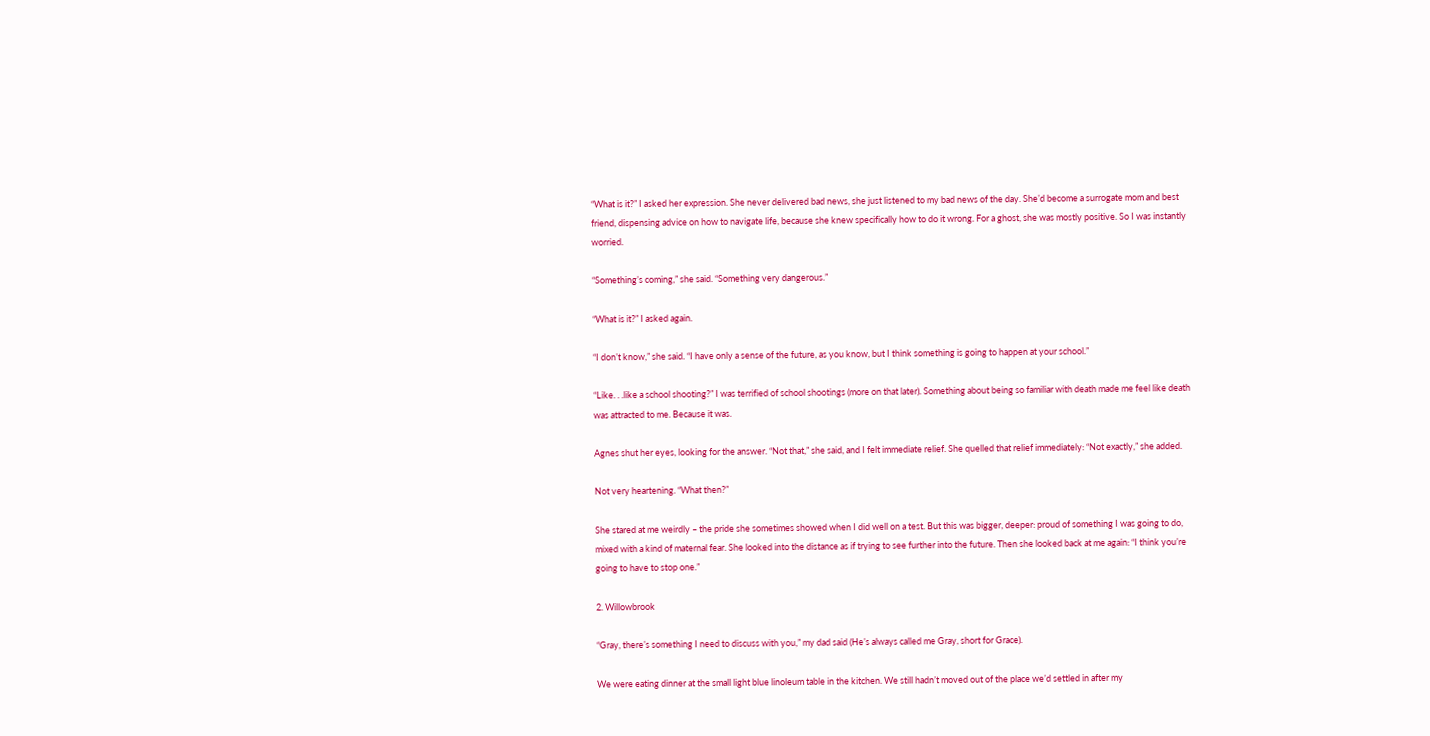“What is it?” I asked her expression. She never delivered bad news, she just listened to my bad news of the day. She’d become a surrogate mom and best friend, dispensing advice on how to navigate life, because she knew specifically how to do it wrong. For a ghost, she was mostly positive. So I was instantly worried.

“Something’s coming,” she said. “Something very dangerous.”

“What is it?” I asked again.

“I don’t know,” she said. “I have only a sense of the future, as you know, but I think something is going to happen at your school.”

“Like. . .like a school shooting?” I was terrified of school shootings (more on that later). Something about being so familiar with death made me feel like death was attracted to me. Because it was.

Agnes shut her eyes, looking for the answer. “Not that,” she said, and I felt immediate relief. She quelled that relief immediately: “Not exactly,” she added.

Not very heartening. “What then?”

She stared at me weirdly – the pride she sometimes showed when I did well on a test. But this was bigger, deeper: proud of something I was going to do, mixed with a kind of maternal fear. She looked into the distance as if trying to see further into the future. Then she looked back at me again: “I think you’re going to have to stop one.”

2. Willowbrook

“Gray, there’s something I need to discuss with you,” my dad said (He’s always called me Gray, short for Grace).

We were eating dinner at the small light blue linoleum table in the kitchen. We still hadn’t moved out of the place we’d settled in after my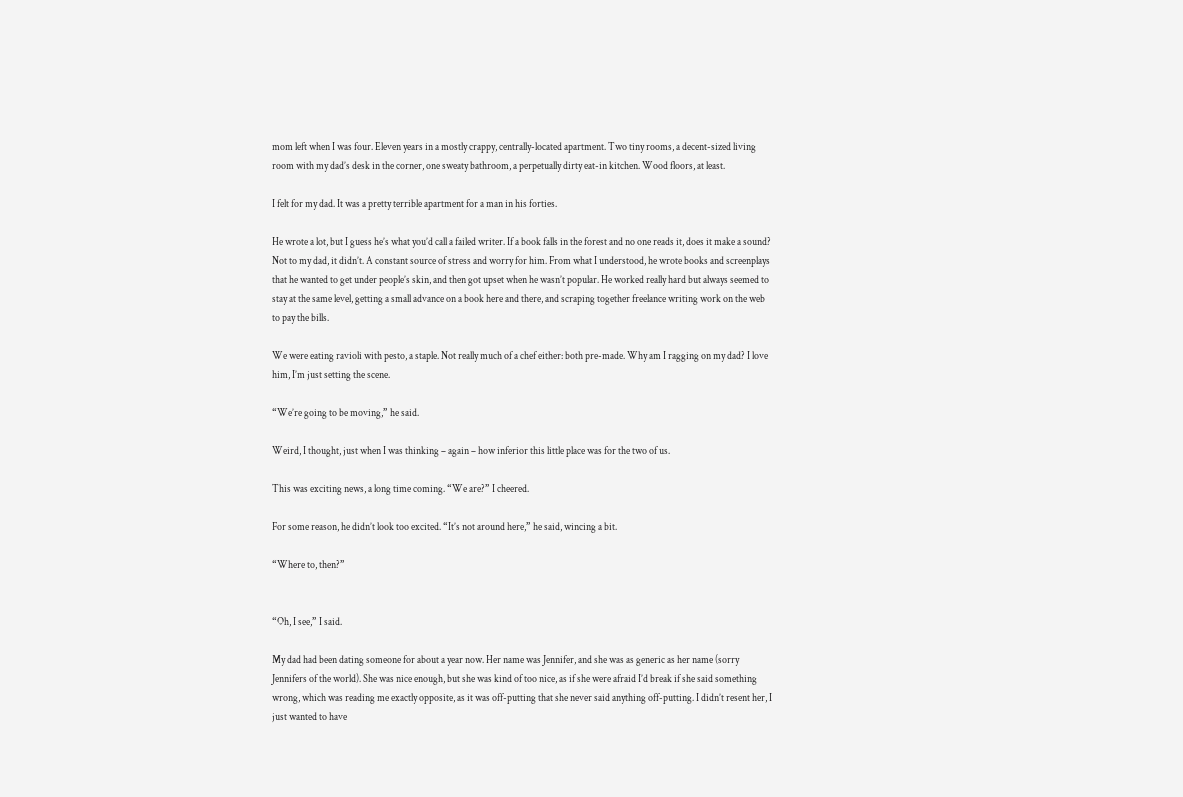mom left when I was four. Eleven years in a mostly crappy, centrally-located apartment. Two tiny rooms, a decent-sized living room with my dad’s desk in the corner, one sweaty bathroom, a perpetually dirty eat-in kitchen. Wood floors, at least.

I felt for my dad. It was a pretty terrible apartment for a man in his forties.

He wrote a lot, but I guess he’s what you’d call a failed writer. If a book falls in the forest and no one reads it, does it make a sound? Not to my dad, it didn’t. A constant source of stress and worry for him. From what I understood, he wrote books and screenplays that he wanted to get under people’s skin, and then got upset when he wasn’t popular. He worked really hard but always seemed to stay at the same level, getting a small advance on a book here and there, and scraping together freelance writing work on the web to pay the bills.

We were eating ravioli with pesto, a staple. Not really much of a chef either: both pre-made. Why am I ragging on my dad? I love him, I’m just setting the scene.

“We’re going to be moving,” he said.

Weird, I thought, just when I was thinking – again – how inferior this little place was for the two of us.

This was exciting news, a long time coming. “We are?” I cheered.

For some reason, he didn’t look too excited. “It’s not around here,” he said, wincing a bit.

“Where to, then?”


“Oh, I see,” I said.

My dad had been dating someone for about a year now. Her name was Jennifer, and she was as generic as her name (sorry Jennifers of the world). She was nice enough, but she was kind of too nice, as if she were afraid I’d break if she said something wrong, which was reading me exactly opposite, as it was off-putting that she never said anything off-putting. I didn’t resent her, I just wanted to have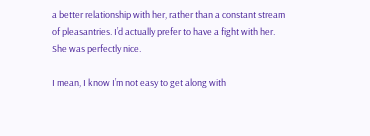a better relationship with her, rather than a constant stream of pleasantries. I’d actually prefer to have a fight with her. She was perfectly nice.

I mean, I know I’m not easy to get along with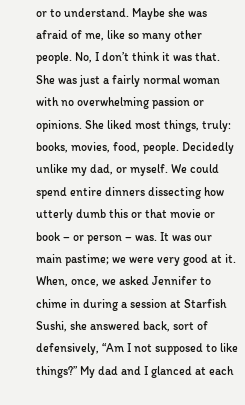or to understand. Maybe she was afraid of me, like so many other people. No, I don’t think it was that. She was just a fairly normal woman with no overwhelming passion or opinions. She liked most things, truly: books, movies, food, people. Decidedly unlike my dad, or myself. We could spend entire dinners dissecting how utterly dumb this or that movie or book – or person – was. It was our main pastime; we were very good at it. When, once, we asked Jennifer to chime in during a session at Starfish Sushi, she answered back, sort of defensively, “Am I not supposed to like things?” My dad and I glanced at each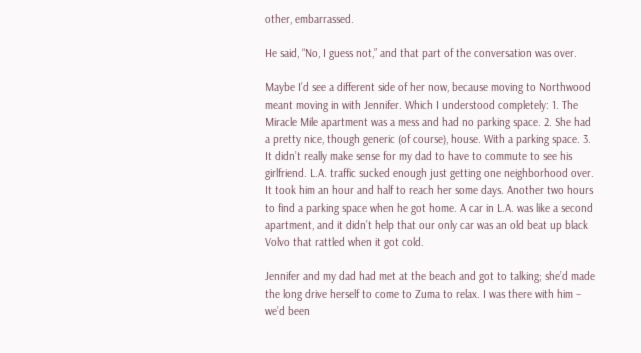other, embarrassed.

He said, “No, I guess not,” and that part of the conversation was over.

Maybe I’d see a different side of her now, because moving to Northwood meant moving in with Jennifer. Which I understood completely: 1. The Miracle Mile apartment was a mess and had no parking space. 2. She had a pretty nice, though generic (of course), house. With a parking space. 3. It didn’t really make sense for my dad to have to commute to see his girlfriend. L.A. traffic sucked enough just getting one neighborhood over. It took him an hour and half to reach her some days. Another two hours to find a parking space when he got home. A car in L.A. was like a second apartment, and it didn’t help that our only car was an old beat up black Volvo that rattled when it got cold.

Jennifer and my dad had met at the beach and got to talking; she’d made the long drive herself to come to Zuma to relax. I was there with him – we’d been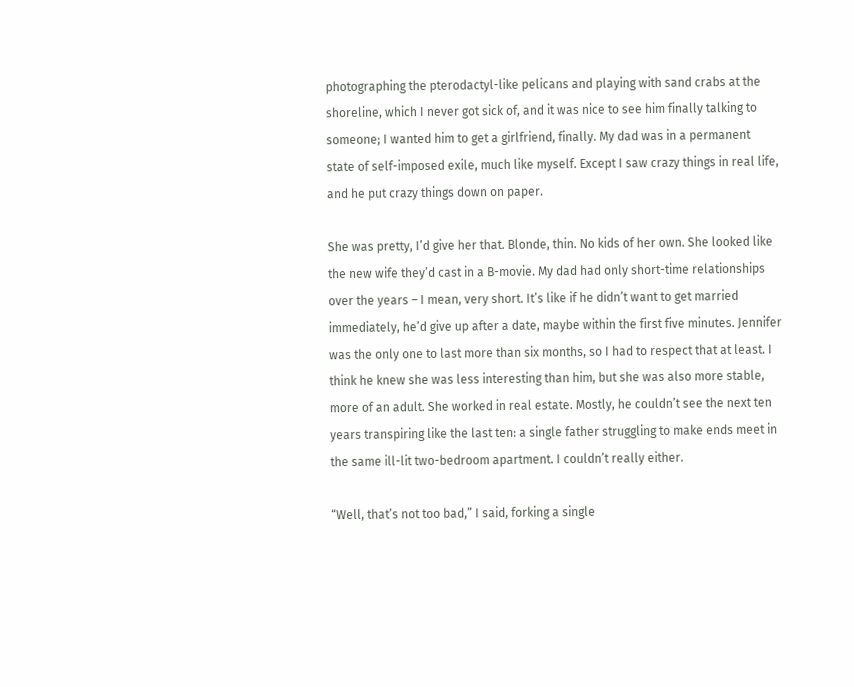photographing the pterodactyl-like pelicans and playing with sand crabs at the shoreline, which I never got sick of, and it was nice to see him finally talking to someone; I wanted him to get a girlfriend, finally. My dad was in a permanent state of self-imposed exile, much like myself. Except I saw crazy things in real life, and he put crazy things down on paper.

She was pretty, I’d give her that. Blonde, thin. No kids of her own. She looked like the new wife they’d cast in a B-movie. My dad had only short-time relationships over the years – I mean, very short. It’s like if he didn’t want to get married immediately, he’d give up after a date, maybe within the first five minutes. Jennifer was the only one to last more than six months, so I had to respect that at least. I think he knew she was less interesting than him, but she was also more stable, more of an adult. She worked in real estate. Mostly, he couldn’t see the next ten years transpiring like the last ten: a single father struggling to make ends meet in the same ill-lit two-bedroom apartment. I couldn’t really either.

“Well, that’s not too bad,” I said, forking a single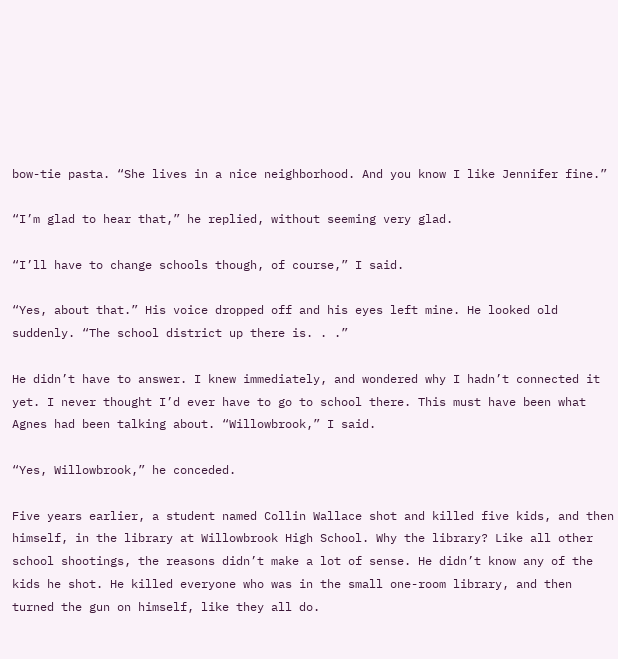bow-tie pasta. “She lives in a nice neighborhood. And you know I like Jennifer fine.”

“I’m glad to hear that,” he replied, without seeming very glad.

“I’ll have to change schools though, of course,” I said.

“Yes, about that.” His voice dropped off and his eyes left mine. He looked old suddenly. “The school district up there is. . .”

He didn’t have to answer. I knew immediately, and wondered why I hadn’t connected it yet. I never thought I’d ever have to go to school there. This must have been what Agnes had been talking about. “Willowbrook,” I said.

“Yes, Willowbrook,” he conceded.

Five years earlier, a student named Collin Wallace shot and killed five kids, and then himself, in the library at Willowbrook High School. Why the library? Like all other school shootings, the reasons didn’t make a lot of sense. He didn’t know any of the kids he shot. He killed everyone who was in the small one-room library, and then turned the gun on himself, like they all do.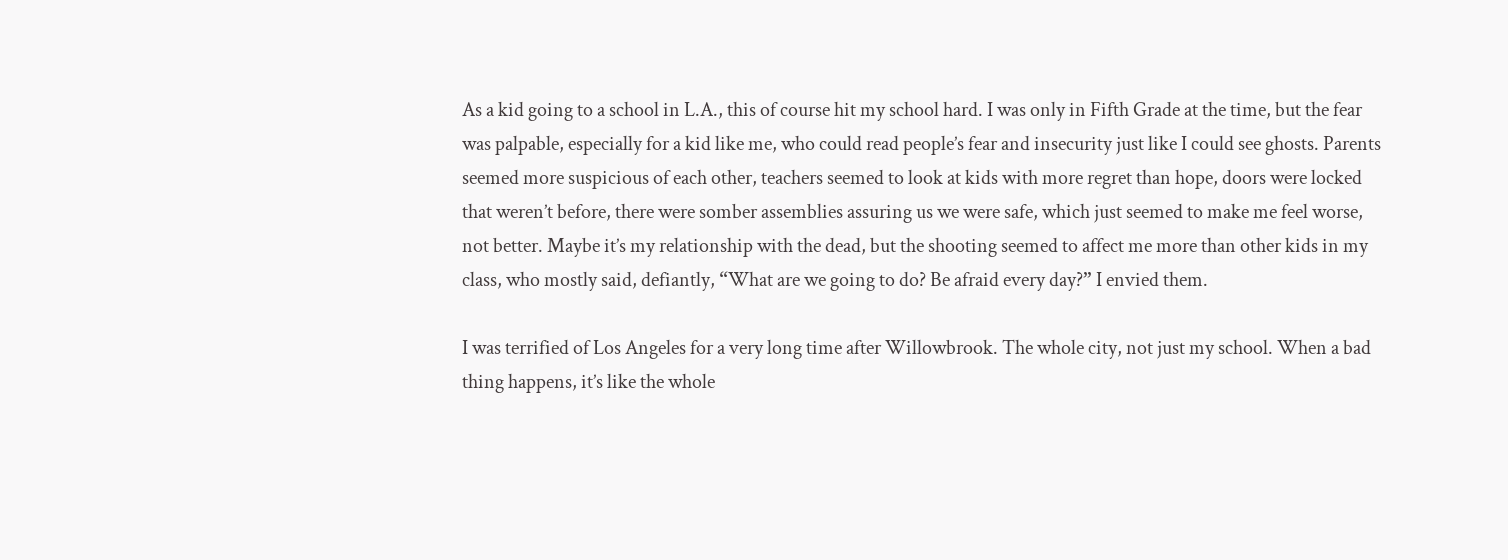As a kid going to a school in L.A., this of course hit my school hard. I was only in Fifth Grade at the time, but the fear was palpable, especially for a kid like me, who could read people’s fear and insecurity just like I could see ghosts. Parents seemed more suspicious of each other, teachers seemed to look at kids with more regret than hope, doors were locked that weren’t before, there were somber assemblies assuring us we were safe, which just seemed to make me feel worse, not better. Maybe it’s my relationship with the dead, but the shooting seemed to affect me more than other kids in my class, who mostly said, defiantly, “What are we going to do? Be afraid every day?” I envied them.

I was terrified of Los Angeles for a very long time after Willowbrook. The whole city, not just my school. When a bad thing happens, it’s like the whole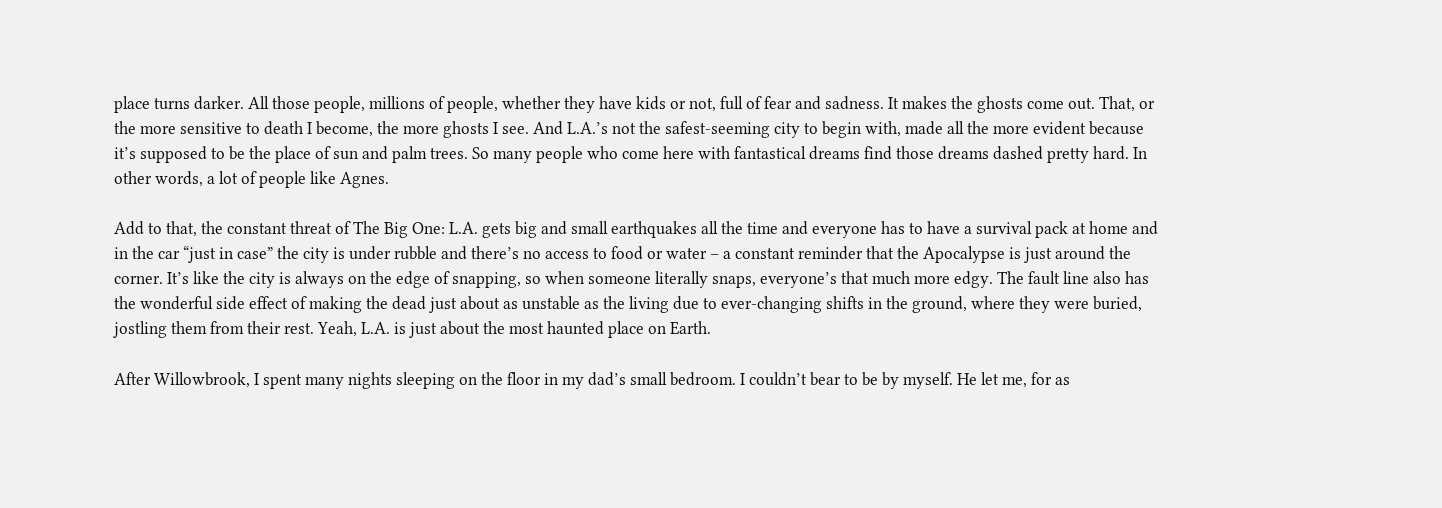place turns darker. All those people, millions of people, whether they have kids or not, full of fear and sadness. It makes the ghosts come out. That, or the more sensitive to death I become, the more ghosts I see. And L.A.’s not the safest-seeming city to begin with, made all the more evident because it’s supposed to be the place of sun and palm trees. So many people who come here with fantastical dreams find those dreams dashed pretty hard. In other words, a lot of people like Agnes.

Add to that, the constant threat of The Big One: L.A. gets big and small earthquakes all the time and everyone has to have a survival pack at home and in the car “just in case” the city is under rubble and there’s no access to food or water – a constant reminder that the Apocalypse is just around the corner. It’s like the city is always on the edge of snapping, so when someone literally snaps, everyone’s that much more edgy. The fault line also has the wonderful side effect of making the dead just about as unstable as the living due to ever-changing shifts in the ground, where they were buried, jostling them from their rest. Yeah, L.A. is just about the most haunted place on Earth.

After Willowbrook, I spent many nights sleeping on the floor in my dad’s small bedroom. I couldn’t bear to be by myself. He let me, for as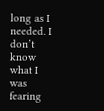long as I needed. I don’t know what I was fearing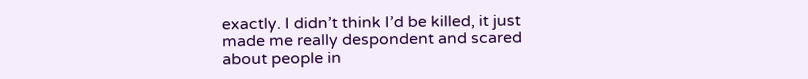exactly. I didn’t think I’d be killed, it just made me really despondent and scared about people in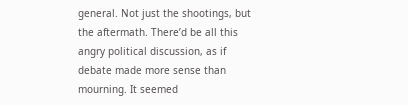general. Not just the shootings, but the aftermath. There’d be all this angry political discussion, as if debate made more sense than mourning. It seemed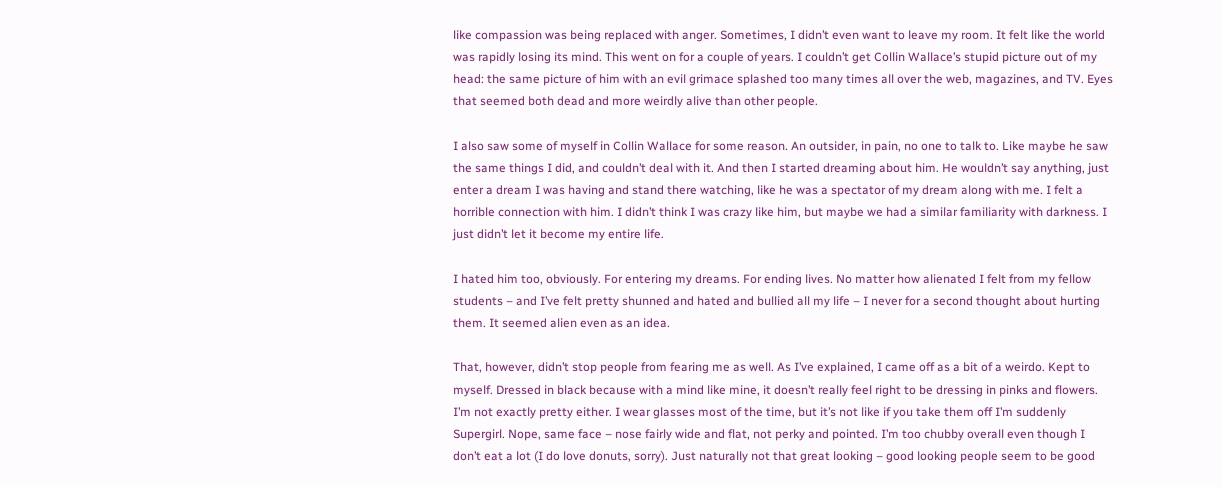like compassion was being replaced with anger. Sometimes, I didn’t even want to leave my room. It felt like the world was rapidly losing its mind. This went on for a couple of years. I couldn’t get Collin Wallace’s stupid picture out of my head: the same picture of him with an evil grimace splashed too many times all over the web, magazines, and TV. Eyes that seemed both dead and more weirdly alive than other people.

I also saw some of myself in Collin Wallace for some reason. An outsider, in pain, no one to talk to. Like maybe he saw the same things I did, and couldn’t deal with it. And then I started dreaming about him. He wouldn’t say anything, just enter a dream I was having and stand there watching, like he was a spectator of my dream along with me. I felt a horrible connection with him. I didn’t think I was crazy like him, but maybe we had a similar familiarity with darkness. I just didn’t let it become my entire life.

I hated him too, obviously. For entering my dreams. For ending lives. No matter how alienated I felt from my fellow students – and I’ve felt pretty shunned and hated and bullied all my life – I never for a second thought about hurting them. It seemed alien even as an idea.

That, however, didn’t stop people from fearing me as well. As I’ve explained, I came off as a bit of a weirdo. Kept to myself. Dressed in black because with a mind like mine, it doesn’t really feel right to be dressing in pinks and flowers. I’m not exactly pretty either. I wear glasses most of the time, but it’s not like if you take them off I’m suddenly Supergirl. Nope, same face – nose fairly wide and flat, not perky and pointed. I’m too chubby overall even though I don’t eat a lot (I do love donuts, sorry). Just naturally not that great looking – good looking people seem to be good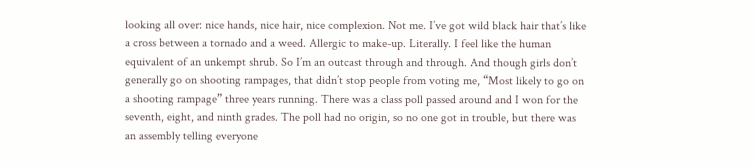looking all over: nice hands, nice hair, nice complexion. Not me. I’ve got wild black hair that’s like a cross between a tornado and a weed. Allergic to make-up. Literally. I feel like the human equivalent of an unkempt shrub. So I’m an outcast through and through. And though girls don’t generally go on shooting rampages, that didn’t stop people from voting me, “Most likely to go on a shooting rampage” three years running. There was a class poll passed around and I won for the seventh, eight, and ninth grades. The poll had no origin, so no one got in trouble, but there was an assembly telling everyone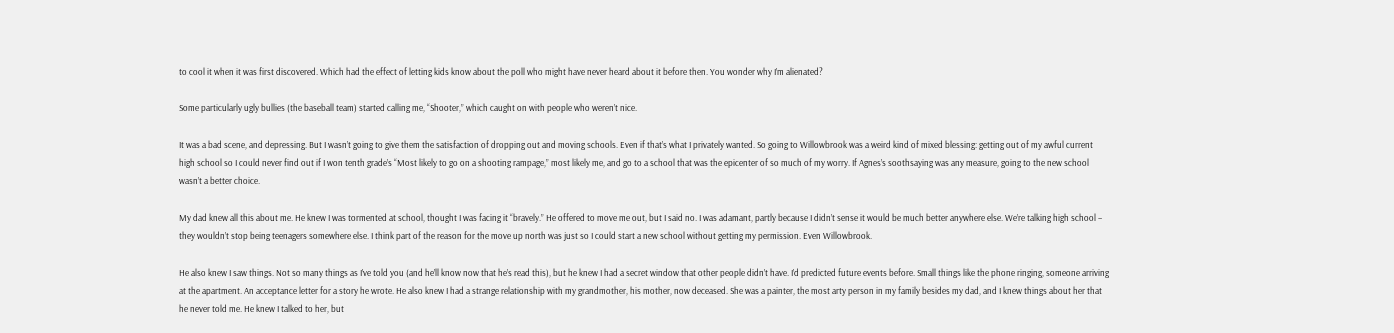to cool it when it was first discovered. Which had the effect of letting kids know about the poll who might have never heard about it before then. You wonder why I’m alienated?

Some particularly ugly bullies (the baseball team) started calling me, “Shooter,” which caught on with people who weren’t nice.

It was a bad scene, and depressing. But I wasn’t going to give them the satisfaction of dropping out and moving schools. Even if that’s what I privately wanted. So going to Willowbrook was a weird kind of mixed blessing: getting out of my awful current high school so I could never find out if I won tenth grade’s “Most likely to go on a shooting rampage,” most likely me, and go to a school that was the epicenter of so much of my worry. If Agnes’s soothsaying was any measure, going to the new school wasn’t a better choice.

My dad knew all this about me. He knew I was tormented at school, thought I was facing it “bravely.” He offered to move me out, but I said no. I was adamant, partly because I didn’t sense it would be much better anywhere else. We’re talking high school – they wouldn’t stop being teenagers somewhere else. I think part of the reason for the move up north was just so I could start a new school without getting my permission. Even Willowbrook.

He also knew I saw things. Not so many things as I’ve told you (and he’ll know now that he’s read this), but he knew I had a secret window that other people didn’t have. I’d predicted future events before. Small things like the phone ringing, someone arriving at the apartment. An acceptance letter for a story he wrote. He also knew I had a strange relationship with my grandmother, his mother, now deceased. She was a painter, the most arty person in my family besides my dad, and I knew things about her that he never told me. He knew I talked to her, but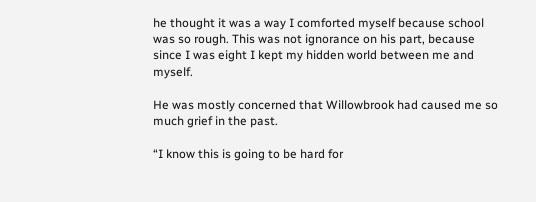he thought it was a way I comforted myself because school was so rough. This was not ignorance on his part, because since I was eight I kept my hidden world between me and myself.

He was mostly concerned that Willowbrook had caused me so much grief in the past.

“I know this is going to be hard for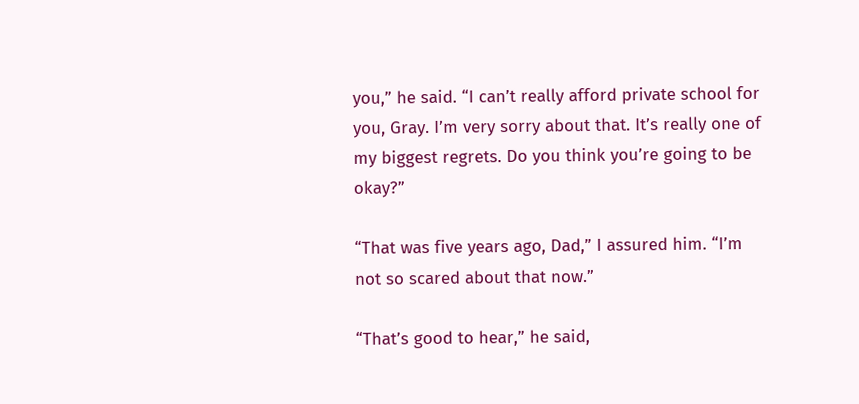you,” he said. “I can’t really afford private school for you, Gray. I’m very sorry about that. It’s really one of my biggest regrets. Do you think you’re going to be okay?”

“That was five years ago, Dad,” I assured him. “I’m not so scared about that now.”

“That’s good to hear,” he said,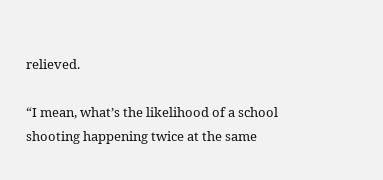relieved.

“I mean, what’s the likelihood of a school shooting happening twice at the same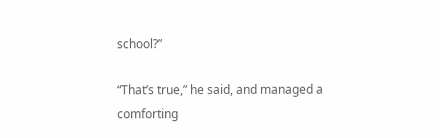school?”

“That’s true,” he said, and managed a comforting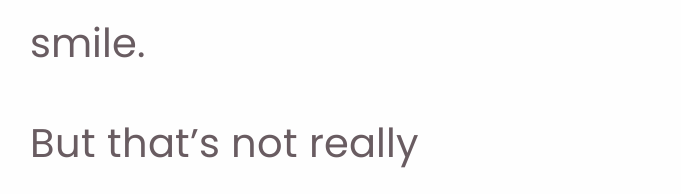smile.

But that’s not really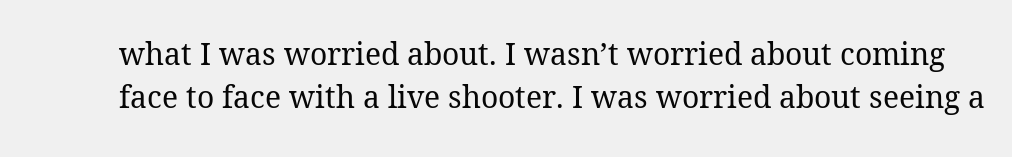what I was worried about. I wasn’t worried about coming face to face with a live shooter. I was worried about seeing a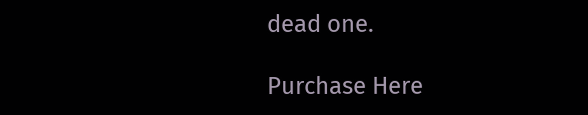dead one.

Purchase Here